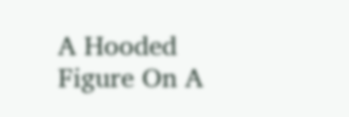A Hooded Figure On A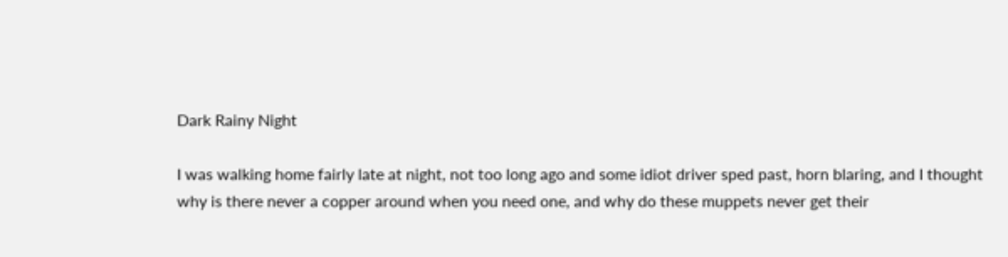Dark Rainy Night

I was walking home fairly late at night, not too long ago and some idiot driver sped past, horn blaring, and I thought why is there never a copper around when you need one, and why do these muppets never get their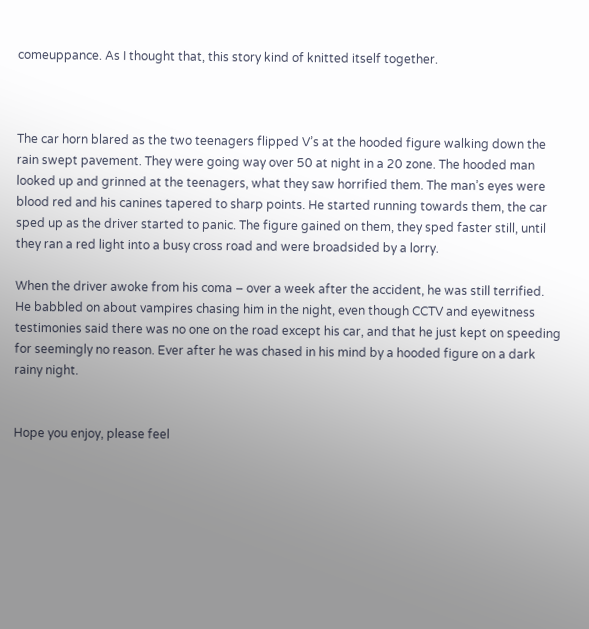comeuppance. As I thought that, this story kind of knitted itself together.



The car horn blared as the two teenagers flipped V’s at the hooded figure walking down the rain swept pavement. They were going way over 50 at night in a 20 zone. The hooded man looked up and grinned at the teenagers, what they saw horrified them. The man’s eyes were blood red and his canines tapered to sharp points. He started running towards them, the car sped up as the driver started to panic. The figure gained on them, they sped faster still, until they ran a red light into a busy cross road and were broadsided by a lorry.

When the driver awoke from his coma – over a week after the accident, he was still terrified. He babbled on about vampires chasing him in the night, even though CCTV and eyewitness testimonies said there was no one on the road except his car, and that he just kept on speeding for seemingly no reason. Ever after he was chased in his mind by a hooded figure on a dark rainy night.


Hope you enjoy, please feel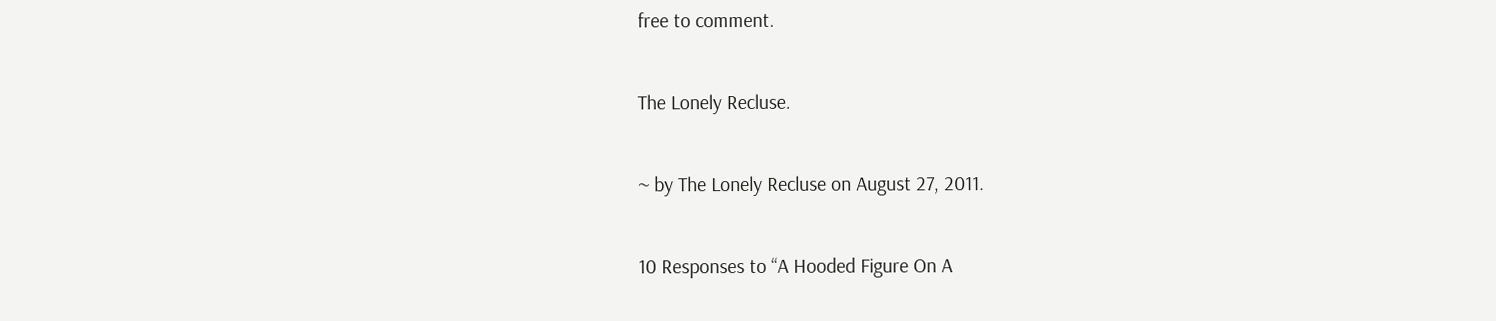free to comment.

The Lonely Recluse.

~ by The Lonely Recluse on August 27, 2011.

10 Responses to “A Hooded Figure On A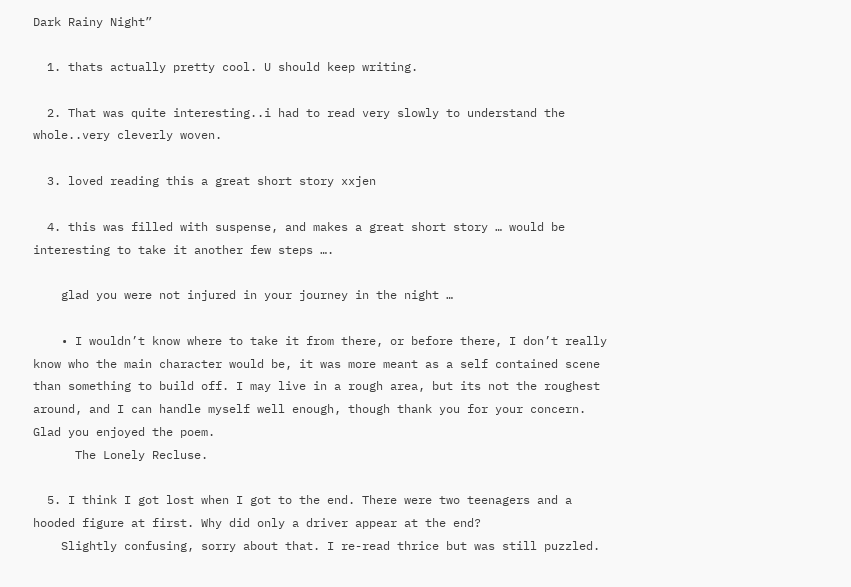Dark Rainy Night”

  1. thats actually pretty cool. U should keep writing.

  2. That was quite interesting..i had to read very slowly to understand the whole..very cleverly woven.

  3. loved reading this a great short story xxjen

  4. this was filled with suspense, and makes a great short story … would be interesting to take it another few steps ….

    glad you were not injured in your journey in the night …

    • I wouldn’t know where to take it from there, or before there, I don’t really know who the main character would be, it was more meant as a self contained scene than something to build off. I may live in a rough area, but its not the roughest around, and I can handle myself well enough, though thank you for your concern. Glad you enjoyed the poem.
      The Lonely Recluse.

  5. I think I got lost when I got to the end. There were two teenagers and a hooded figure at first. Why did only a driver appear at the end?
    Slightly confusing, sorry about that. I re-read thrice but was still puzzled.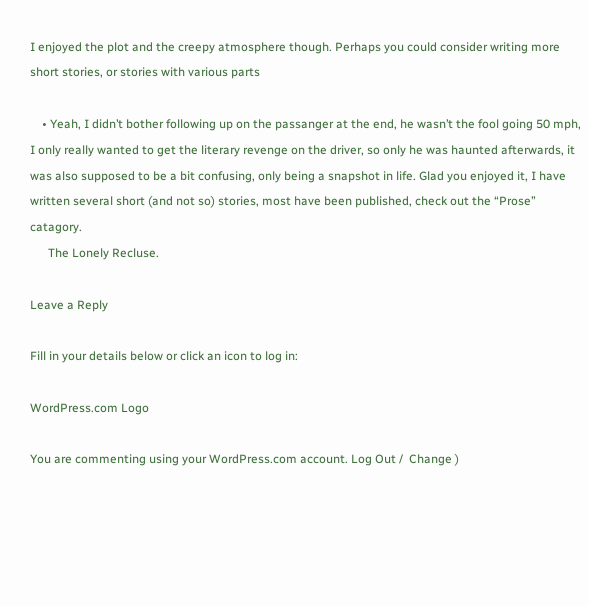I enjoyed the plot and the creepy atmosphere though. Perhaps you could consider writing more short stories, or stories with various parts

    • Yeah, I didn’t bother following up on the passanger at the end, he wasn’t the fool going 50 mph, I only really wanted to get the literary revenge on the driver, so only he was haunted afterwards, it was also supposed to be a bit confusing, only being a snapshot in life. Glad you enjoyed it, I have written several short (and not so) stories, most have been published, check out the “Prose” catagory.
      The Lonely Recluse.

Leave a Reply

Fill in your details below or click an icon to log in:

WordPress.com Logo

You are commenting using your WordPress.com account. Log Out /  Change )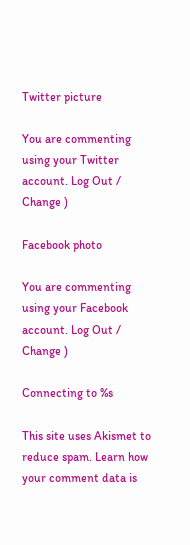Twitter picture

You are commenting using your Twitter account. Log Out /  Change )

Facebook photo

You are commenting using your Facebook account. Log Out /  Change )

Connecting to %s

This site uses Akismet to reduce spam. Learn how your comment data is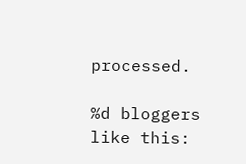processed.

%d bloggers like this: